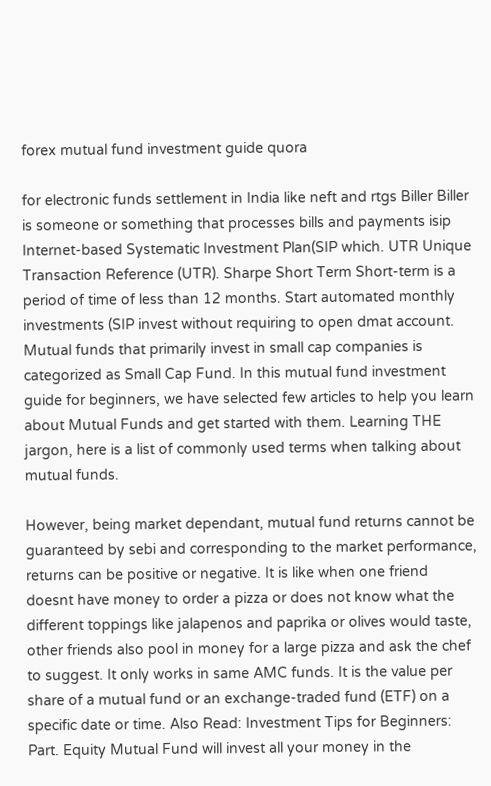forex mutual fund investment guide quora

for electronic funds settlement in India like neft and rtgs Biller Biller is someone or something that processes bills and payments isip Internet-based Systematic Investment Plan(SIP which. UTR Unique Transaction Reference (UTR). Sharpe Short Term Short-term is a period of time of less than 12 months. Start automated monthly investments (SIP invest without requiring to open dmat account. Mutual funds that primarily invest in small cap companies is categorized as Small Cap Fund. In this mutual fund investment guide for beginners, we have selected few articles to help you learn about Mutual Funds and get started with them. Learning THE jargon, here is a list of commonly used terms when talking about mutual funds.

However, being market dependant, mutual fund returns cannot be guaranteed by sebi and corresponding to the market performance, returns can be positive or negative. It is like when one friend doesnt have money to order a pizza or does not know what the different toppings like jalapenos and paprika or olives would taste, other friends also pool in money for a large pizza and ask the chef to suggest. It only works in same AMC funds. It is the value per share of a mutual fund or an exchange-traded fund (ETF) on a specific date or time. Also Read: Investment Tips for Beginners: Part. Equity Mutual Fund will invest all your money in the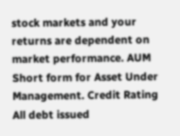stock markets and your returns are dependent on market performance. AUM Short form for Asset Under Management. Credit Rating All debt issued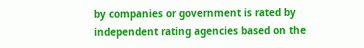by companies or government is rated by independent rating agencies based on the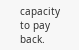capacity to pay back.